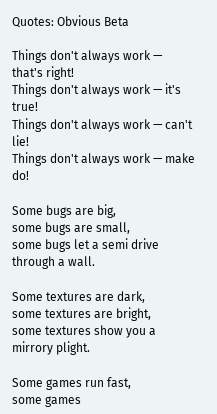Quotes: Obvious Beta

Things don't always work — that's right!
Things don't always work — it's true!
Things don't always work — can't lie!
Things don't always work — make do!

Some bugs are big,
some bugs are small,
some bugs let a semi drive through a wall.

Some textures are dark,
some textures are bright,
some textures show you a mirrory plight.

Some games run fast,
some games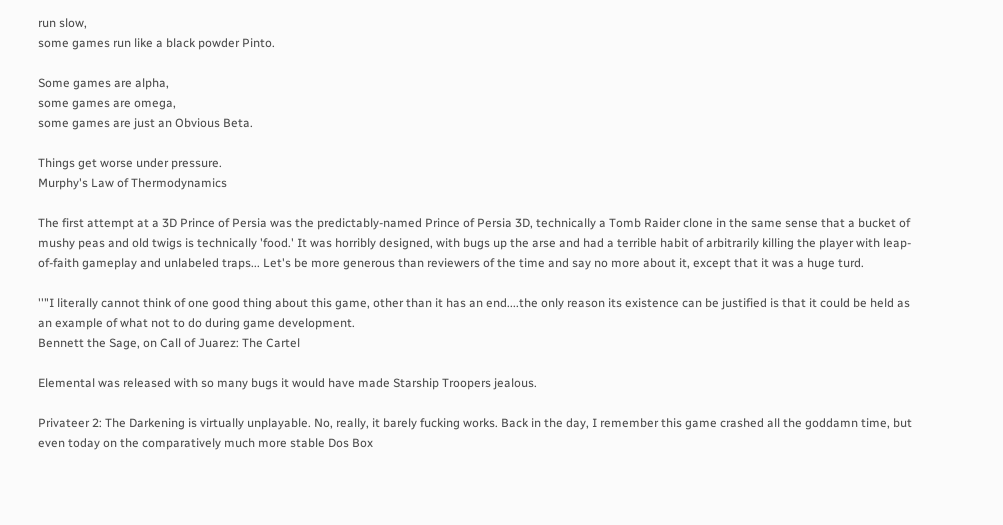run slow,
some games run like a black powder Pinto.

Some games are alpha,
some games are omega,
some games are just an Obvious Beta.

Things get worse under pressure.
Murphy's Law of Thermodynamics

The first attempt at a 3D Prince of Persia was the predictably-named Prince of Persia 3D, technically a Tomb Raider clone in the same sense that a bucket of mushy peas and old twigs is technically 'food.' It was horribly designed, with bugs up the arse and had a terrible habit of arbitrarily killing the player with leap-of-faith gameplay and unlabeled traps... Let's be more generous than reviewers of the time and say no more about it, except that it was a huge turd.

''"I literally cannot think of one good thing about this game, other than it has an end....the only reason its existence can be justified is that it could be held as an example of what not to do during game development.
Bennett the Sage, on Call of Juarez: The Cartel

Elemental was released with so many bugs it would have made Starship Troopers jealous.

Privateer 2: The Darkening is virtually unplayable. No, really, it barely fucking works. Back in the day, I remember this game crashed all the goddamn time, but even today on the comparatively much more stable Dos Box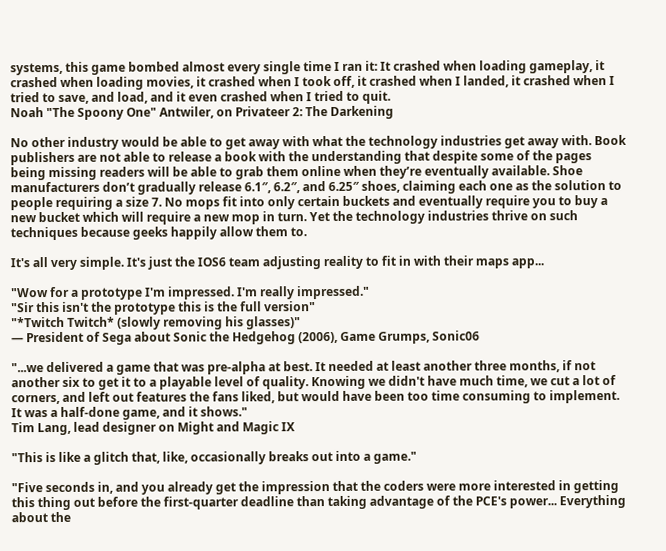systems, this game bombed almost every single time I ran it: It crashed when loading gameplay, it crashed when loading movies, it crashed when I took off, it crashed when I landed, it crashed when I tried to save, and load, and it even crashed when I tried to quit.
Noah "The Spoony One" Antwiler, on Privateer 2: The Darkening

No other industry would be able to get away with what the technology industries get away with. Book publishers are not able to release a book with the understanding that despite some of the pages being missing readers will be able to grab them online when they’re eventually available. Shoe manufacturers don’t gradually release 6.1″, 6.2″, and 6.25″ shoes, claiming each one as the solution to people requiring a size 7. No mops fit into only certain buckets and eventually require you to buy a new bucket which will require a new mop in turn. Yet the technology industries thrive on such techniques because geeks happily allow them to.

It's all very simple. It's just the IOS6 team adjusting reality to fit in with their maps app...

"Wow for a prototype I'm impressed. I'm really impressed."
"Sir this isn't the prototype this is the full version"
"*Twitch Twitch* (slowly removing his glasses)"
— President of Sega about Sonic the Hedgehog (2006), Game Grumps, Sonic06

"...we delivered a game that was pre-alpha at best. It needed at least another three months, if not another six to get it to a playable level of quality. Knowing we didn't have much time, we cut a lot of corners, and left out features the fans liked, but would have been too time consuming to implement. It was a half-done game, and it shows."
Tim Lang, lead designer on Might and Magic IX

"This is like a glitch that, like, occasionally breaks out into a game."

"Five seconds in, and you already get the impression that the coders were more interested in getting this thing out before the first-quarter deadline than taking advantage of the PCE's power... Everything about the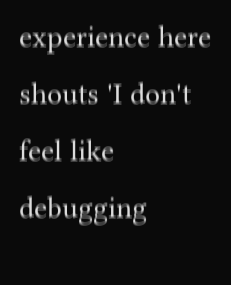experience here shouts 'I don't feel like debugging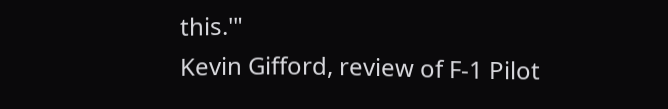this.'"
Kevin Gifford, review of F-1 Pilot